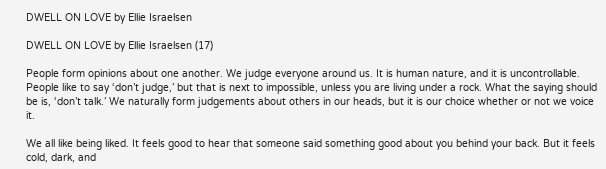DWELL ON LOVE by Ellie Israelsen

DWELL ON LOVE by Ellie Israelsen (17)

People form opinions about one another. We judge everyone around us. It is human nature, and it is uncontrollable. People like to say ‘don’t judge,’ but that is next to impossible, unless you are living under a rock. What the saying should be is, ‘don’t talk.’ We naturally form judgements about others in our heads, but it is our choice whether or not we voice it.

We all like being liked. It feels good to hear that someone said something good about you behind your back. But it feels cold, dark, and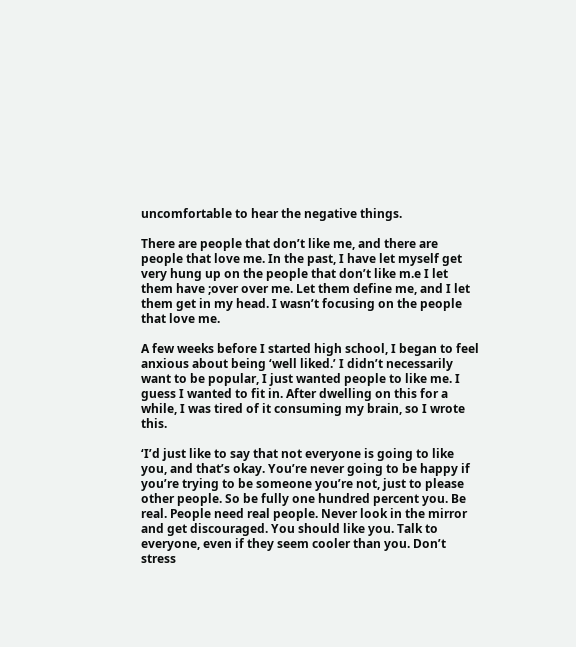uncomfortable to hear the negative things.

There are people that don’t like me, and there are people that love me. In the past, I have let myself get very hung up on the people that don’t like m.e I let them have ;over over me. Let them define me, and I let them get in my head. I wasn’t focusing on the people that love me.

A few weeks before I started high school, I began to feel anxious about being ‘well liked.’ I didn’t necessarily want to be popular, I just wanted people to like me. I guess I wanted to fit in. After dwelling on this for a while, I was tired of it consuming my brain, so I wrote this.

‘I’d just like to say that not everyone is going to like you, and that’s okay. You’re never going to be happy if you’re trying to be someone you’re not, just to please other people. So be fully one hundred percent you. Be real. People need real people. Never look in the mirror and get discouraged. You should like you. Talk to everyone, even if they seem cooler than you. Don’t stress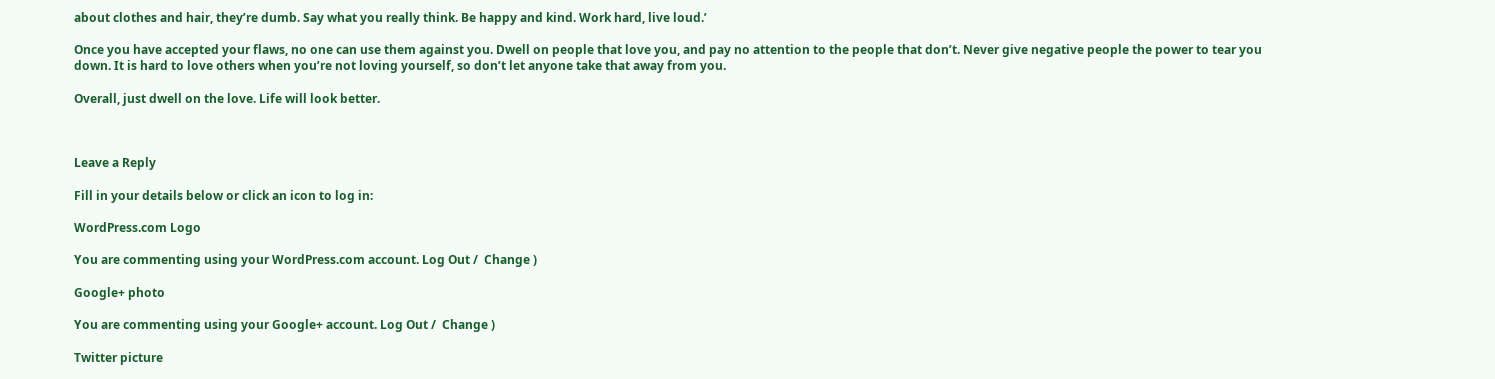about clothes and hair, they’re dumb. Say what you really think. Be happy and kind. Work hard, live loud.’

Once you have accepted your flaws, no one can use them against you. Dwell on people that love you, and pay no attention to the people that don’t. Never give negative people the power to tear you down. It is hard to love others when you’re not loving yourself, so don’t let anyone take that away from you.

Overall, just dwell on the love. Life will look better.



Leave a Reply

Fill in your details below or click an icon to log in:

WordPress.com Logo

You are commenting using your WordPress.com account. Log Out /  Change )

Google+ photo

You are commenting using your Google+ account. Log Out /  Change )

Twitter picture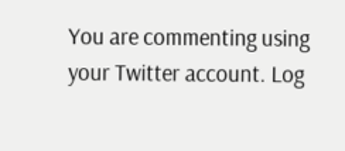You are commenting using your Twitter account. Log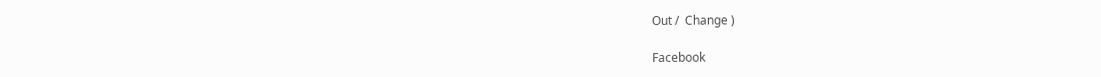Out /  Change )

Facebook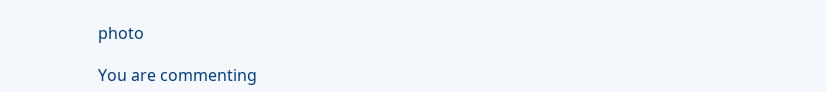photo

You are commenting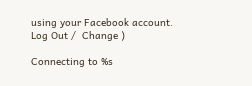using your Facebook account. Log Out /  Change )

Connecting to %s